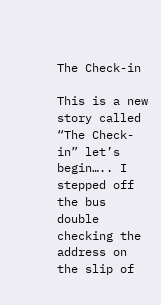The Check-in

This is a new story called “The Check-in” let’s begin….. I stepped off the bus double checking the address on the slip of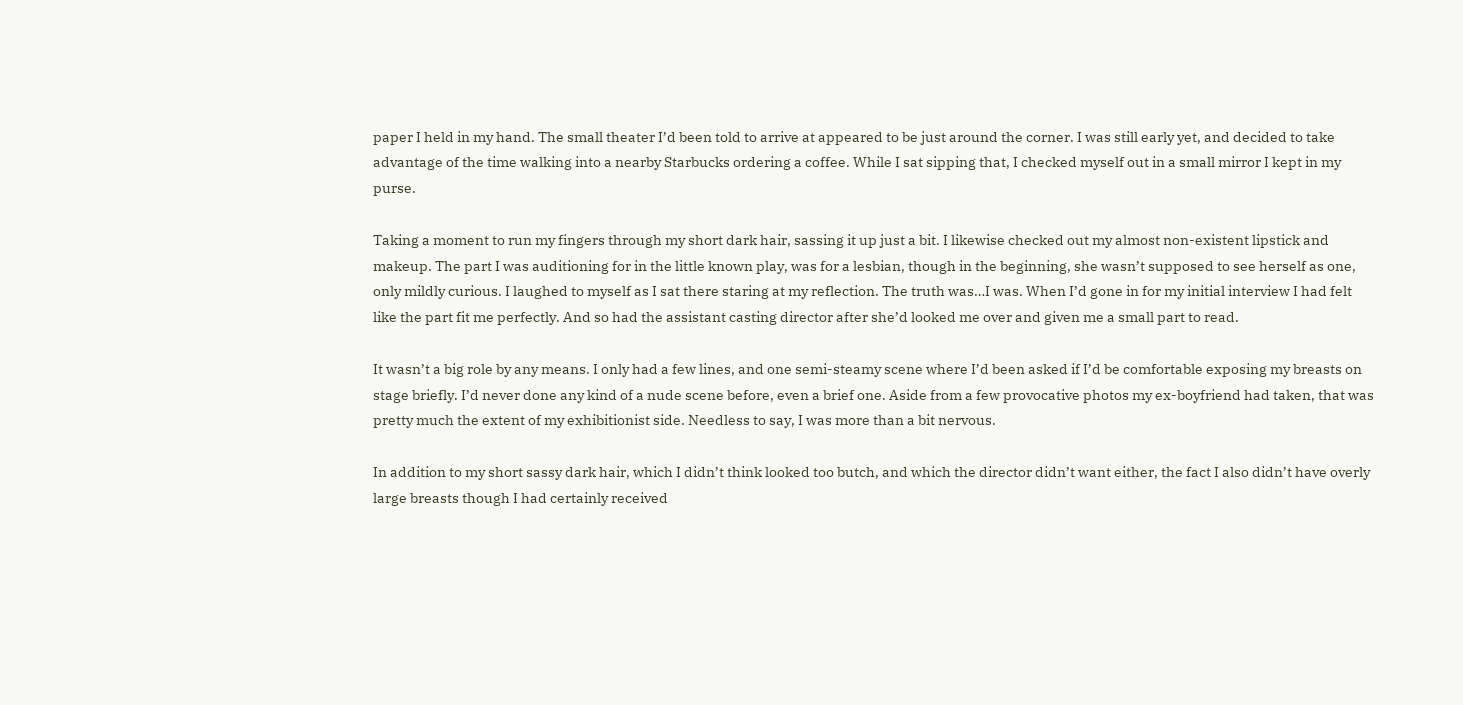paper I held in my hand. The small theater I’d been told to arrive at appeared to be just around the corner. I was still early yet, and decided to take advantage of the time walking into a nearby Starbucks ordering a coffee. While I sat sipping that, I checked myself out in a small mirror I kept in my purse.

Taking a moment to run my fingers through my short dark hair, sassing it up just a bit. I likewise checked out my almost non-existent lipstick and makeup. The part I was auditioning for in the little known play, was for a lesbian, though in the beginning, she wasn’t supposed to see herself as one, only mildly curious. I laughed to myself as I sat there staring at my reflection. The truth was…I was. When I’d gone in for my initial interview I had felt like the part fit me perfectly. And so had the assistant casting director after she’d looked me over and given me a small part to read.

It wasn’t a big role by any means. I only had a few lines, and one semi-steamy scene where I’d been asked if I’d be comfortable exposing my breasts on stage briefly. I’d never done any kind of a nude scene before, even a brief one. Aside from a few provocative photos my ex-boyfriend had taken, that was pretty much the extent of my exhibitionist side. Needless to say, I was more than a bit nervous.

In addition to my short sassy dark hair, which I didn’t think looked too butch, and which the director didn’t want either, the fact I also didn’t have overly large breasts though I had certainly received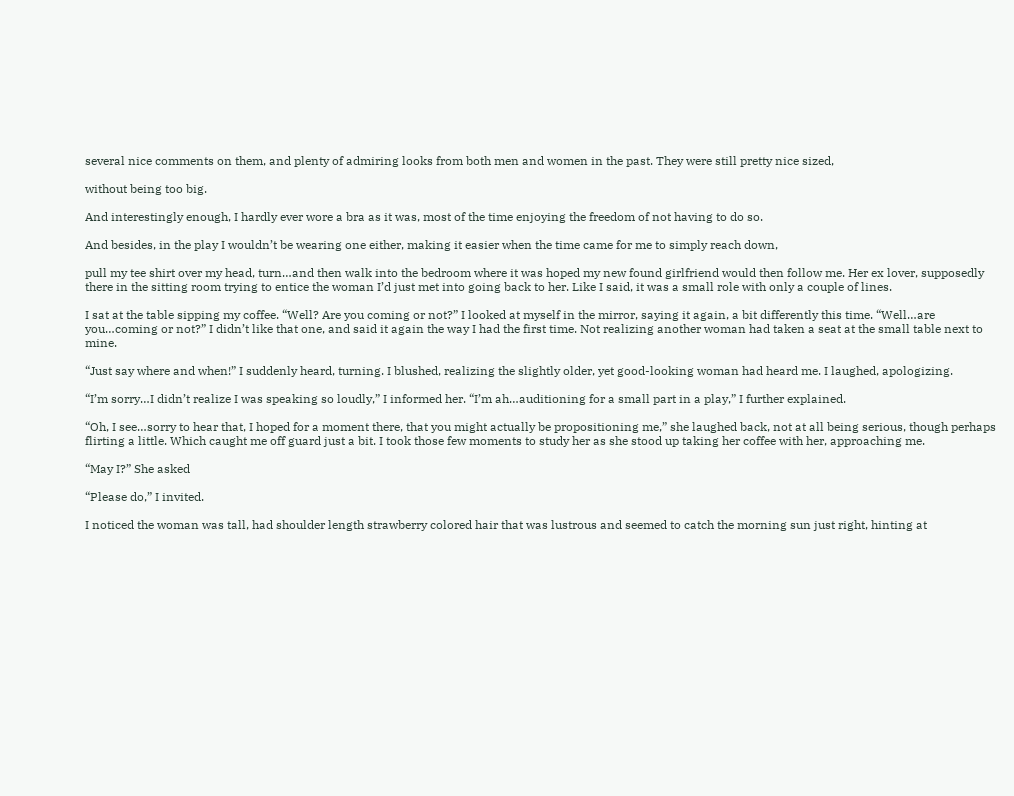several nice comments on them, and plenty of admiring looks from both men and women in the past. They were still pretty nice sized,

without being too big.

And interestingly enough, I hardly ever wore a bra as it was, most of the time enjoying the freedom of not having to do so.

And besides, in the play I wouldn’t be wearing one either, making it easier when the time came for me to simply reach down,

pull my tee shirt over my head, turn…and then walk into the bedroom where it was hoped my new found girlfriend would then follow me. Her ex lover, supposedly there in the sitting room trying to entice the woman I’d just met into going back to her. Like I said, it was a small role with only a couple of lines.

I sat at the table sipping my coffee. “Well? Are you coming or not?” I looked at myself in the mirror, saying it again, a bit differently this time. “Well…are you…coming or not?” I didn’t like that one, and said it again the way I had the first time. Not realizing another woman had taken a seat at the small table next to mine.

“Just say where and when!” I suddenly heard, turning. I blushed, realizing the slightly older, yet good-looking woman had heard me. I laughed, apologizing.

“I’m sorry…I didn’t realize I was speaking so loudly,” I informed her. “I’m ah…auditioning for a small part in a play,” I further explained.

“Oh, I see…sorry to hear that, I hoped for a moment there, that you might actually be propositioning me,” she laughed back, not at all being serious, though perhaps flirting a little. Which caught me off guard just a bit. I took those few moments to study her as she stood up taking her coffee with her, approaching me.

“May I?” She asked

“Please do,” I invited.

I noticed the woman was tall, had shoulder length strawberry colored hair that was lustrous and seemed to catch the morning sun just right, hinting at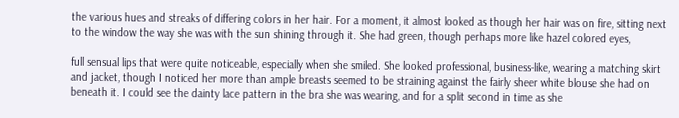the various hues and streaks of differing colors in her hair. For a moment, it almost looked as though her hair was on fire, sitting next to the window the way she was with the sun shining through it. She had green, though perhaps more like hazel colored eyes,

full sensual lips that were quite noticeable, especially when she smiled. She looked professional, business-like, wearing a matching skirt and jacket, though I noticed her more than ample breasts seemed to be straining against the fairly sheer white blouse she had on beneath it. I could see the dainty lace pattern in the bra she was wearing, and for a split second in time as she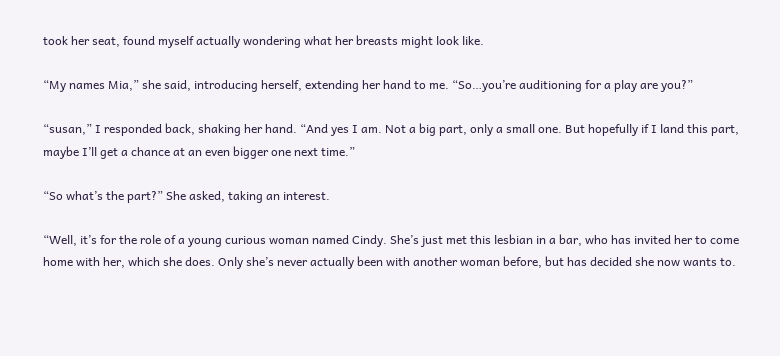took her seat, found myself actually wondering what her breasts might look like.

“My names Mia,” she said, introducing herself, extending her hand to me. “So…you’re auditioning for a play are you?”

“susan,” I responded back, shaking her hand. “And yes I am. Not a big part, only a small one. But hopefully if I land this part, maybe I’ll get a chance at an even bigger one next time.”

“So what’s the part?” She asked, taking an interest.

“Well, it’s for the role of a young curious woman named Cindy. She’s just met this lesbian in a bar, who has invited her to come home with her, which she does. Only she’s never actually been with another woman before, but has decided she now wants to.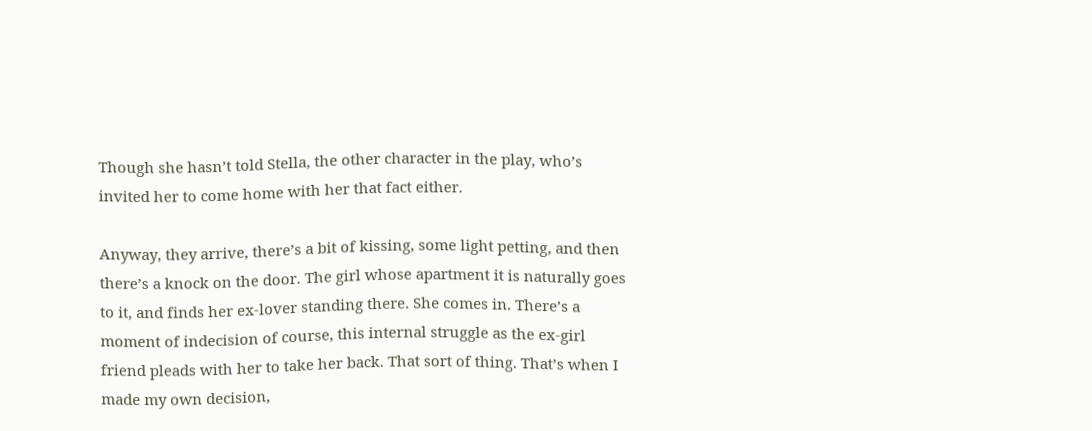Though she hasn’t told Stella, the other character in the play, who’s invited her to come home with her that fact either.

Anyway, they arrive, there’s a bit of kissing, some light petting, and then there’s a knock on the door. The girl whose apartment it is naturally goes to it, and finds her ex-lover standing there. She comes in. There’s a moment of indecision of course, this internal struggle as the ex-girl friend pleads with her to take her back. That sort of thing. That’s when I made my own decision,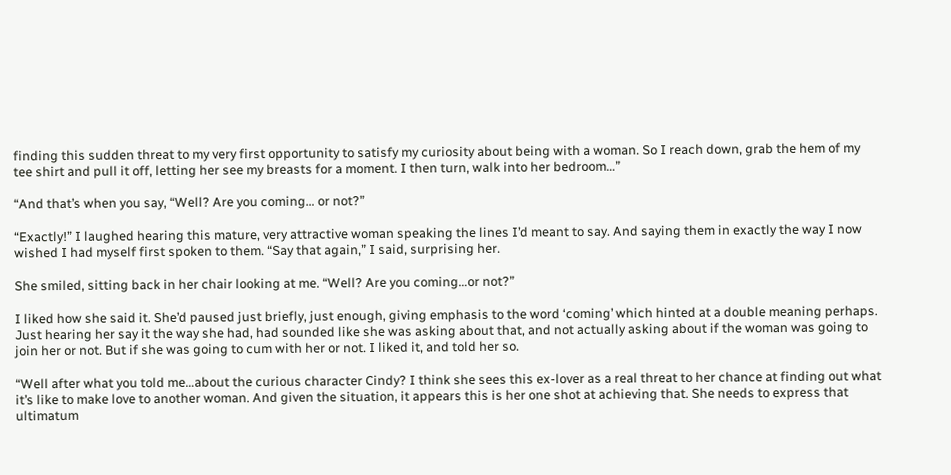finding this sudden threat to my very first opportunity to satisfy my curiosity about being with a woman. So I reach down, grab the hem of my tee shirt and pull it off, letting her see my breasts for a moment. I then turn, walk into her bedroom…”

“And that’s when you say, “Well? Are you coming… or not?”

“Exactly!” I laughed hearing this mature, very attractive woman speaking the lines I’d meant to say. And saying them in exactly the way I now wished I had myself first spoken to them. “Say that again,” I said, surprising her.

She smiled, sitting back in her chair looking at me. “Well? Are you coming…or not?”

I liked how she said it. She’d paused just briefly, just enough, giving emphasis to the word ‘coming’ which hinted at a double meaning perhaps. Just hearing her say it the way she had, had sounded like she was asking about that, and not actually asking about if the woman was going to join her or not. But if she was going to cum with her or not. I liked it, and told her so.

“Well after what you told me…about the curious character Cindy? I think she sees this ex-lover as a real threat to her chance at finding out what it’s like to make love to another woman. And given the situation, it appears this is her one shot at achieving that. She needs to express that ultimatum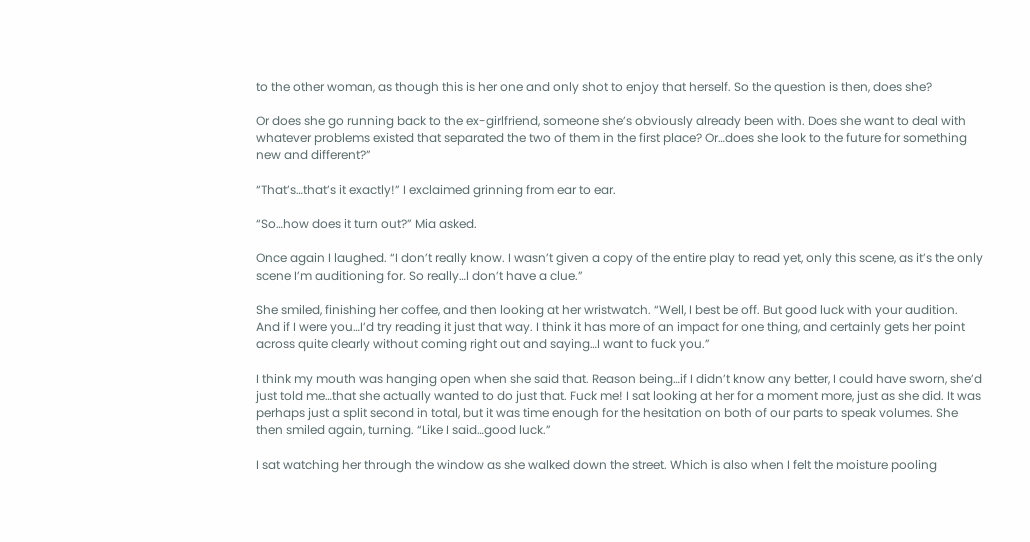to the other woman, as though this is her one and only shot to enjoy that herself. So the question is then, does she?

Or does she go running back to the ex-girlfriend, someone she’s obviously already been with. Does she want to deal with whatever problems existed that separated the two of them in the first place? Or…does she look to the future for something new and different?”

“That’s…that’s it exactly!” I exclaimed grinning from ear to ear.

“So…how does it turn out?” Mia asked.

Once again I laughed. “I don’t really know. I wasn’t given a copy of the entire play to read yet, only this scene, as it’s the only scene I’m auditioning for. So really…I don’t have a clue.”

She smiled, finishing her coffee, and then looking at her wristwatch. “Well, I best be off. But good luck with your audition. And if I were you…I’d try reading it just that way. I think it has more of an impact for one thing, and certainly gets her point across quite clearly without coming right out and saying…I want to fuck you.”

I think my mouth was hanging open when she said that. Reason being…if I didn’t know any better, I could have sworn, she’d just told me…that she actually wanted to do just that. Fuck me! I sat looking at her for a moment more, just as she did. It was perhaps just a split second in total, but it was time enough for the hesitation on both of our parts to speak volumes. She then smiled again, turning. “Like I said…good luck.”

I sat watching her through the window as she walked down the street. Which is also when I felt the moisture pooling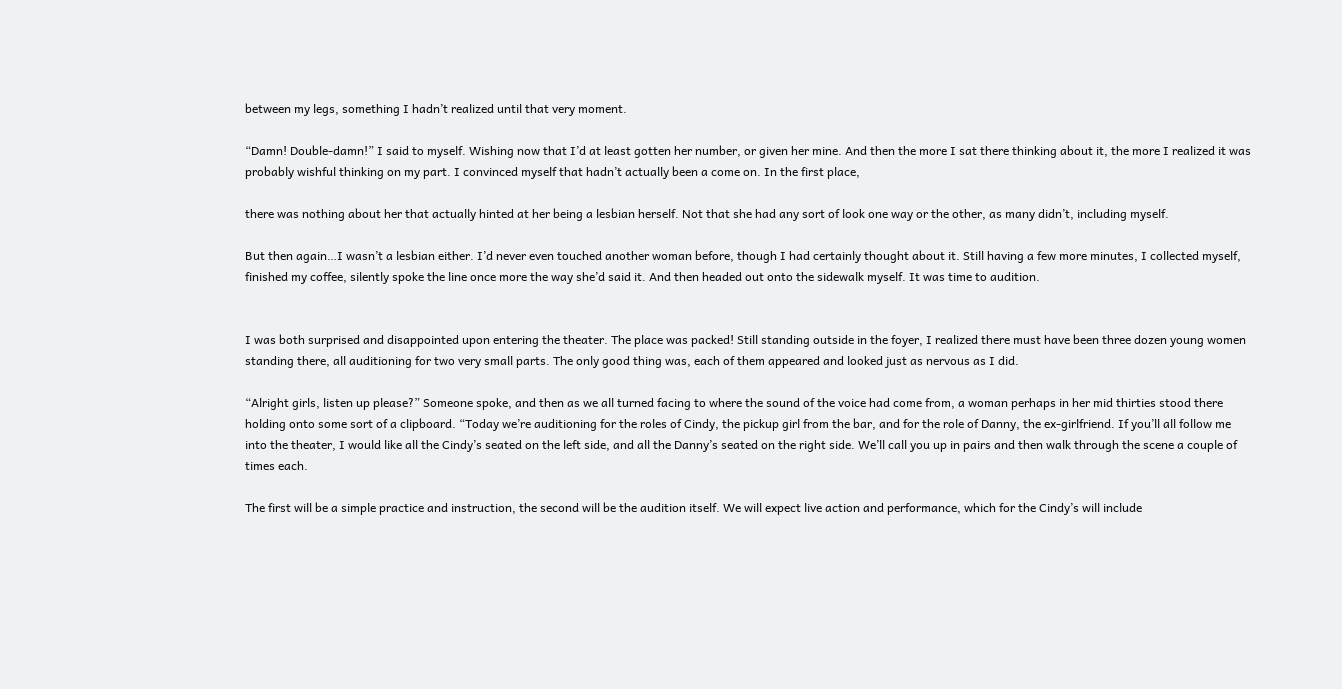between my legs, something I hadn’t realized until that very moment.

“Damn! Double-damn!” I said to myself. Wishing now that I’d at least gotten her number, or given her mine. And then the more I sat there thinking about it, the more I realized it was probably wishful thinking on my part. I convinced myself that hadn’t actually been a come on. In the first place,

there was nothing about her that actually hinted at her being a lesbian herself. Not that she had any sort of look one way or the other, as many didn’t, including myself.

But then again…I wasn’t a lesbian either. I’d never even touched another woman before, though I had certainly thought about it. Still having a few more minutes, I collected myself, finished my coffee, silently spoke the line once more the way she’d said it. And then headed out onto the sidewalk myself. It was time to audition.


I was both surprised and disappointed upon entering the theater. The place was packed! Still standing outside in the foyer, I realized there must have been three dozen young women standing there, all auditioning for two very small parts. The only good thing was, each of them appeared and looked just as nervous as I did.

“Alright girls, listen up please?” Someone spoke, and then as we all turned facing to where the sound of the voice had come from, a woman perhaps in her mid thirties stood there holding onto some sort of a clipboard. “Today we’re auditioning for the roles of Cindy, the pickup girl from the bar, and for the role of Danny, the ex-girlfriend. If you’ll all follow me into the theater, I would like all the Cindy’s seated on the left side, and all the Danny’s seated on the right side. We’ll call you up in pairs and then walk through the scene a couple of times each.

The first will be a simple practice and instruction, the second will be the audition itself. We will expect live action and performance, which for the Cindy’s will include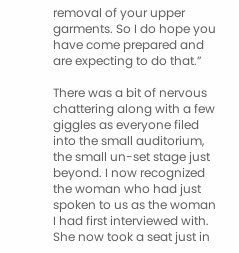removal of your upper garments. So I do hope you have come prepared and are expecting to do that.”

There was a bit of nervous chattering along with a few giggles as everyone filed into the small auditorium, the small un-set stage just beyond. I now recognized the woman who had just spoken to us as the woman I had first interviewed with. She now took a seat just in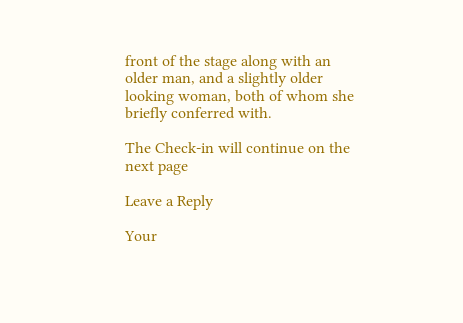front of the stage along with an older man, and a slightly older looking woman, both of whom she briefly conferred with.

The Check-in will continue on the next page

Leave a Reply

Your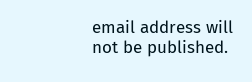email address will not be published.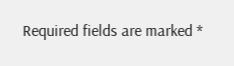Required fields are marked *